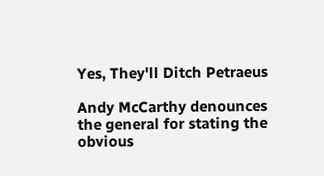Yes, They'll Ditch Petraeus

Andy McCarthy denounces the general for stating the obvious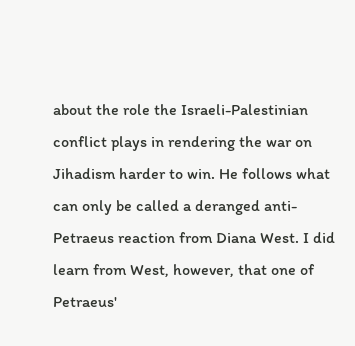about the role the Israeli-Palestinian conflict plays in rendering the war on Jihadism harder to win. He follows what can only be called a deranged anti-Petraeus reaction from Diana West. I did learn from West, however, that one of Petraeus'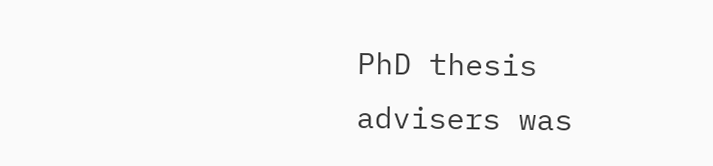PhD thesis advisers was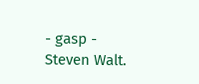- gasp - Steven Walt.